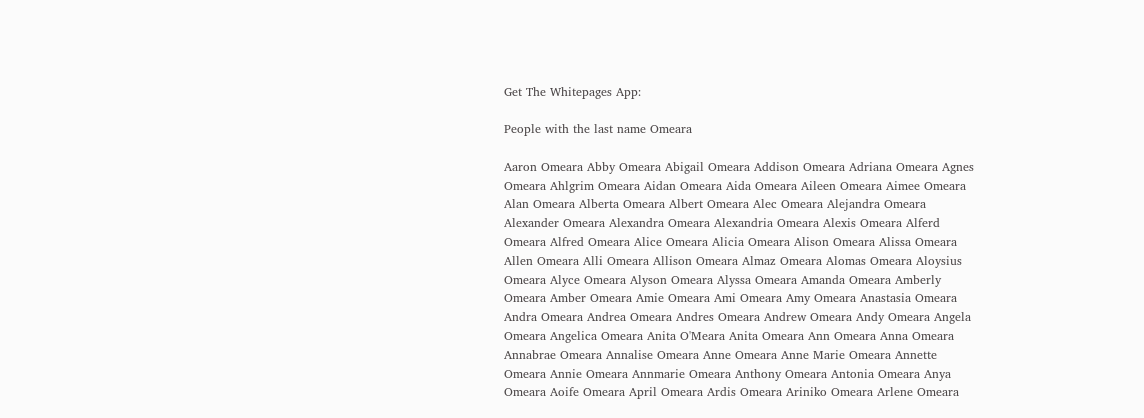Get The Whitepages App:

People with the last name Omeara

Aaron Omeara Abby Omeara Abigail Omeara Addison Omeara Adriana Omeara Agnes Omeara Ahlgrim Omeara Aidan Omeara Aida Omeara Aileen Omeara Aimee Omeara Alan Omeara Alberta Omeara Albert Omeara Alec Omeara Alejandra Omeara Alexander Omeara Alexandra Omeara Alexandria Omeara Alexis Omeara Alferd Omeara Alfred Omeara Alice Omeara Alicia Omeara Alison Omeara Alissa Omeara Allen Omeara Alli Omeara Allison Omeara Almaz Omeara Alomas Omeara Aloysius Omeara Alyce Omeara Alyson Omeara Alyssa Omeara Amanda Omeara Amberly Omeara Amber Omeara Amie Omeara Ami Omeara Amy Omeara Anastasia Omeara Andra Omeara Andrea Omeara Andres Omeara Andrew Omeara Andy Omeara Angela Omeara Angelica Omeara Anita O'Meara Anita Omeara Ann Omeara Anna Omeara Annabrae Omeara Annalise Omeara Anne Omeara Anne Marie Omeara Annette Omeara Annie Omeara Annmarie Omeara Anthony Omeara Antonia Omeara Anya Omeara Aoife Omeara April Omeara Ardis Omeara Ariniko Omeara Arlene Omeara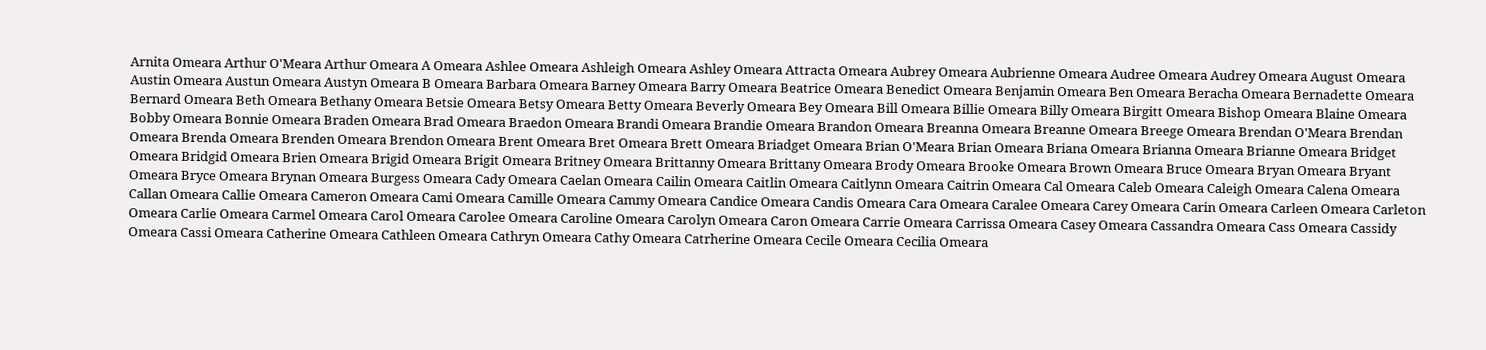Arnita Omeara Arthur O'Meara Arthur Omeara A Omeara Ashlee Omeara Ashleigh Omeara Ashley Omeara Attracta Omeara Aubrey Omeara Aubrienne Omeara Audree Omeara Audrey Omeara August Omeara Austin Omeara Austun Omeara Austyn Omeara B Omeara Barbara Omeara Barney Omeara Barry Omeara Beatrice Omeara Benedict Omeara Benjamin Omeara Ben Omeara Beracha Omeara Bernadette Omeara Bernard Omeara Beth Omeara Bethany Omeara Betsie Omeara Betsy Omeara Betty Omeara Beverly Omeara Bey Omeara Bill Omeara Billie Omeara Billy Omeara Birgitt Omeara Bishop Omeara Blaine Omeara Bobby Omeara Bonnie Omeara Braden Omeara Brad Omeara Braedon Omeara Brandi Omeara Brandie Omeara Brandon Omeara Breanna Omeara Breanne Omeara Breege Omeara Brendan O'Meara Brendan Omeara Brenda Omeara Brenden Omeara Brendon Omeara Brent Omeara Bret Omeara Brett Omeara Briadget Omeara Brian O'Meara Brian Omeara Briana Omeara Brianna Omeara Brianne Omeara Bridget Omeara Bridgid Omeara Brien Omeara Brigid Omeara Brigit Omeara Britney Omeara Brittanny Omeara Brittany Omeara Brody Omeara Brooke Omeara Brown Omeara Bruce Omeara Bryan Omeara Bryant Omeara Bryce Omeara Brynan Omeara Burgess Omeara Cady Omeara Caelan Omeara Cailin Omeara Caitlin Omeara Caitlynn Omeara Caitrin Omeara Cal Omeara Caleb Omeara Caleigh Omeara Calena Omeara Callan Omeara Callie Omeara Cameron Omeara Cami Omeara Camille Omeara Cammy Omeara Candice Omeara Candis Omeara Cara Omeara Caralee Omeara Carey Omeara Carin Omeara Carleen Omeara Carleton Omeara Carlie Omeara Carmel Omeara Carol Omeara Carolee Omeara Caroline Omeara Carolyn Omeara Caron Omeara Carrie Omeara Carrissa Omeara Casey Omeara Cassandra Omeara Cass Omeara Cassidy Omeara Cassi Omeara Catherine Omeara Cathleen Omeara Cathryn Omeara Cathy Omeara Catrherine Omeara Cecile Omeara Cecilia Omeara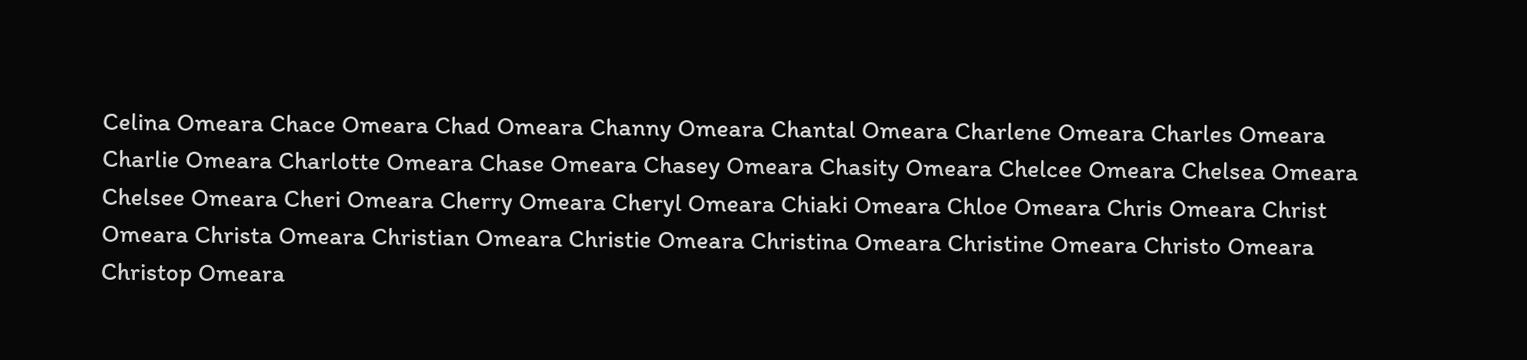Celina Omeara Chace Omeara Chad Omeara Channy Omeara Chantal Omeara Charlene Omeara Charles Omeara Charlie Omeara Charlotte Omeara Chase Omeara Chasey Omeara Chasity Omeara Chelcee Omeara Chelsea Omeara Chelsee Omeara Cheri Omeara Cherry Omeara Cheryl Omeara Chiaki Omeara Chloe Omeara Chris Omeara Christ Omeara Christa Omeara Christian Omeara Christie Omeara Christina Omeara Christine Omeara Christo Omeara Christop Omeara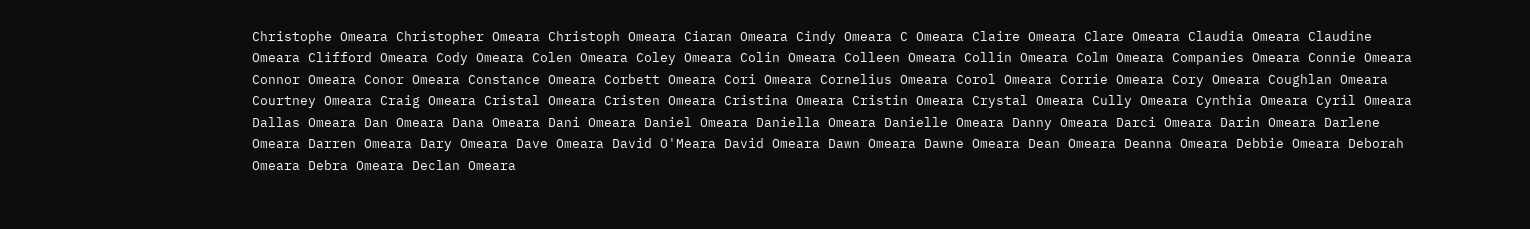Christophe Omeara Christopher Omeara Christoph Omeara Ciaran Omeara Cindy Omeara C Omeara Claire Omeara Clare Omeara Claudia Omeara Claudine Omeara Clifford Omeara Cody Omeara Colen Omeara Coley Omeara Colin Omeara Colleen Omeara Collin Omeara Colm Omeara Companies Omeara Connie Omeara Connor Omeara Conor Omeara Constance Omeara Corbett Omeara Cori Omeara Cornelius Omeara Corol Omeara Corrie Omeara Cory Omeara Coughlan Omeara Courtney Omeara Craig Omeara Cristal Omeara Cristen Omeara Cristina Omeara Cristin Omeara Crystal Omeara Cully Omeara Cynthia Omeara Cyril Omeara Dallas Omeara Dan Omeara Dana Omeara Dani Omeara Daniel Omeara Daniella Omeara Danielle Omeara Danny Omeara Darci Omeara Darin Omeara Darlene Omeara Darren Omeara Dary Omeara Dave Omeara David O'Meara David Omeara Dawn Omeara Dawne Omeara Dean Omeara Deanna Omeara Debbie Omeara Deborah Omeara Debra Omeara Declan Omeara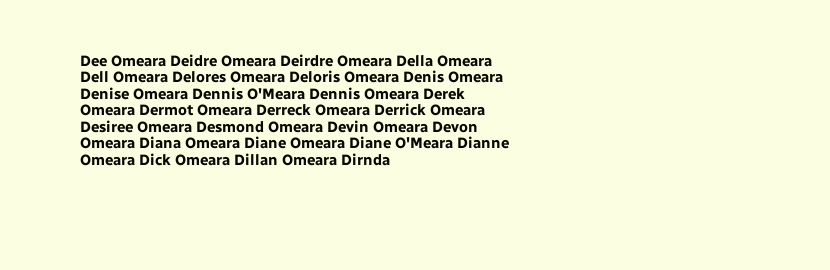Dee Omeara Deidre Omeara Deirdre Omeara Della Omeara Dell Omeara Delores Omeara Deloris Omeara Denis Omeara Denise Omeara Dennis O'Meara Dennis Omeara Derek Omeara Dermot Omeara Derreck Omeara Derrick Omeara Desiree Omeara Desmond Omeara Devin Omeara Devon Omeara Diana Omeara Diane Omeara Diane O'Meara Dianne Omeara Dick Omeara Dillan Omeara Dirnda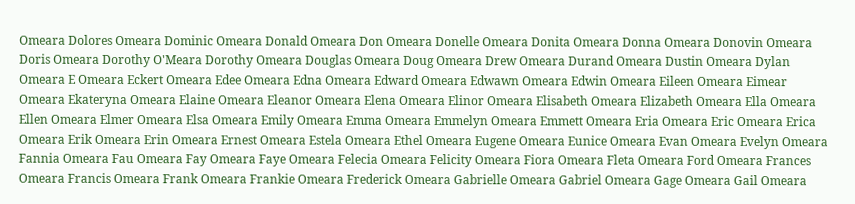Omeara Dolores Omeara Dominic Omeara Donald Omeara Don Omeara Donelle Omeara Donita Omeara Donna Omeara Donovin Omeara Doris Omeara Dorothy O'Meara Dorothy Omeara Douglas Omeara Doug Omeara Drew Omeara Durand Omeara Dustin Omeara Dylan Omeara E Omeara Eckert Omeara Edee Omeara Edna Omeara Edward Omeara Edwawn Omeara Edwin Omeara Eileen Omeara Eimear Omeara Ekateryna Omeara Elaine Omeara Eleanor Omeara Elena Omeara Elinor Omeara Elisabeth Omeara Elizabeth Omeara Ella Omeara Ellen Omeara Elmer Omeara Elsa Omeara Emily Omeara Emma Omeara Emmelyn Omeara Emmett Omeara Eria Omeara Eric Omeara Erica Omeara Erik Omeara Erin Omeara Ernest Omeara Estela Omeara Ethel Omeara Eugene Omeara Eunice Omeara Evan Omeara Evelyn Omeara Fannia Omeara Fau Omeara Fay Omeara Faye Omeara Felecia Omeara Felicity Omeara Fiora Omeara Fleta Omeara Ford Omeara Frances Omeara Francis Omeara Frank Omeara Frankie Omeara Frederick Omeara Gabrielle Omeara Gabriel Omeara Gage Omeara Gail Omeara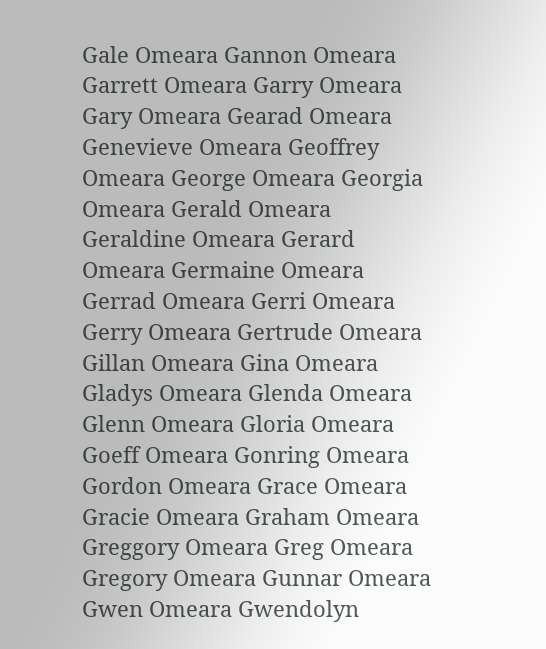Gale Omeara Gannon Omeara Garrett Omeara Garry Omeara Gary Omeara Gearad Omeara Genevieve Omeara Geoffrey Omeara George Omeara Georgia Omeara Gerald Omeara Geraldine Omeara Gerard Omeara Germaine Omeara Gerrad Omeara Gerri Omeara Gerry Omeara Gertrude Omeara Gillan Omeara Gina Omeara Gladys Omeara Glenda Omeara Glenn Omeara Gloria Omeara Goeff Omeara Gonring Omeara Gordon Omeara Grace Omeara Gracie Omeara Graham Omeara Greggory Omeara Greg Omeara Gregory Omeara Gunnar Omeara Gwen Omeara Gwendolyn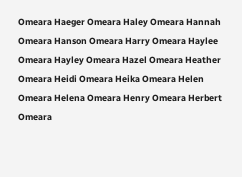Omeara Haeger Omeara Haley Omeara Hannah Omeara Hanson Omeara Harry Omeara Haylee Omeara Hayley Omeara Hazel Omeara Heather Omeara Heidi Omeara Heika Omeara Helen Omeara Helena Omeara Henry Omeara Herbert Omeara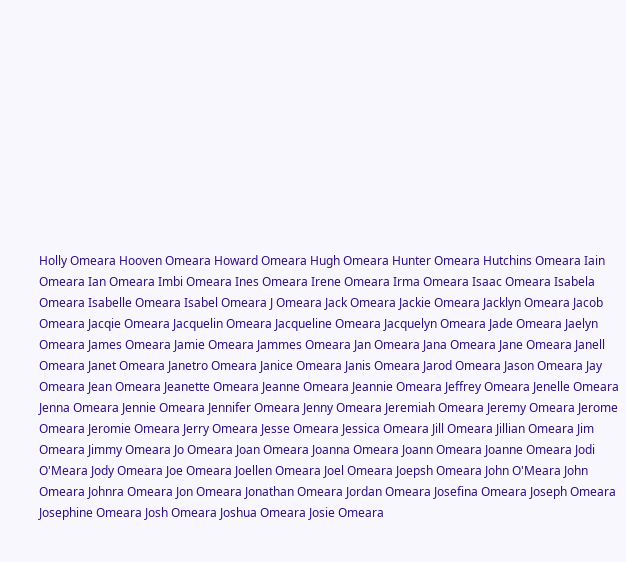Holly Omeara Hooven Omeara Howard Omeara Hugh Omeara Hunter Omeara Hutchins Omeara Iain Omeara Ian Omeara Imbi Omeara Ines Omeara Irene Omeara Irma Omeara Isaac Omeara Isabela Omeara Isabelle Omeara Isabel Omeara J Omeara Jack Omeara Jackie Omeara Jacklyn Omeara Jacob Omeara Jacqie Omeara Jacquelin Omeara Jacqueline Omeara Jacquelyn Omeara Jade Omeara Jaelyn Omeara James Omeara Jamie Omeara Jammes Omeara Jan Omeara Jana Omeara Jane Omeara Janell Omeara Janet Omeara Janetro Omeara Janice Omeara Janis Omeara Jarod Omeara Jason Omeara Jay Omeara Jean Omeara Jeanette Omeara Jeanne Omeara Jeannie Omeara Jeffrey Omeara Jenelle Omeara Jenna Omeara Jennie Omeara Jennifer Omeara Jenny Omeara Jeremiah Omeara Jeremy Omeara Jerome Omeara Jeromie Omeara Jerry Omeara Jesse Omeara Jessica Omeara Jill Omeara Jillian Omeara Jim Omeara Jimmy Omeara Jo Omeara Joan Omeara Joanna Omeara Joann Omeara Joanne Omeara Jodi O'Meara Jody Omeara Joe Omeara Joellen Omeara Joel Omeara Joepsh Omeara John O'Meara John Omeara Johnra Omeara Jon Omeara Jonathan Omeara Jordan Omeara Josefina Omeara Joseph Omeara Josephine Omeara Josh Omeara Joshua Omeara Josie Omeara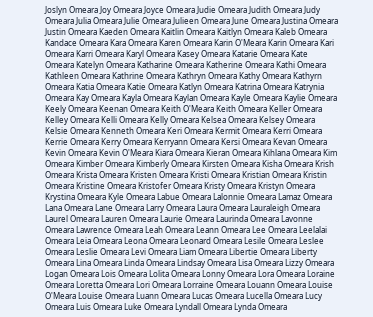Joslyn Omeara Joy Omeara Joyce Omeara Judie Omeara Judith Omeara Judy Omeara Julia Omeara Julie Omeara Julieen Omeara June Omeara Justina Omeara Justin Omeara Kaeden Omeara Kaitlin Omeara Kaitlyn Omeara Kaleb Omeara Kandace Omeara Kara Omeara Karen Omeara Karin O'Meara Karin Omeara Kari Omeara Karri Omeara Karyl Omeara Kasey Omeara Katarie Omeara Kate Omeara Katelyn Omeara Katharine Omeara Katherine Omeara Kathi Omeara Kathleen Omeara Kathrine Omeara Kathryn Omeara Kathy Omeara Kathyrn Omeara Katia Omeara Katie Omeara Katlyn Omeara Katrina Omeara Katrynia Omeara Kay Omeara Kayla Omeara Kaylan Omeara Kayle Omeara Kaylie Omeara Keely Omeara Keenan Omeara Keith O'Meara Keith Omeara Keller Omeara Kelley Omeara Kelli Omeara Kelly Omeara Kelsea Omeara Kelsey Omeara Kelsie Omeara Kenneth Omeara Keri Omeara Kermit Omeara Kerri Omeara Kerrie Omeara Kerry Omeara Kerryann Omeara Kersi Omeara Kevan Omeara Kevin Omeara Kevin O'Meara Kiara Omeara Kieran Omeara Kihlana Omeara Kim Omeara Kimber Omeara Kimberly Omeara Kirsten Omeara Kisha Omeara Krish Omeara Krista Omeara Kristen Omeara Kristi Omeara Kristian Omeara Kristin Omeara Kristine Omeara Kristofer Omeara Kristy Omeara Kristyn Omeara Krystina Omeara Kyle Omeara Labue Omeara Lalonnie Omeara Lamaz Omeara Lana Omeara Lane Omeara Larry Omeara Laura Omeara Lauraleigh Omeara Laurel Omeara Lauren Omeara Laurie Omeara Laurinda Omeara Lavonne Omeara Lawrence Omeara Leah Omeara Leann Omeara Lee Omeara Leelalai Omeara Leia Omeara Leona Omeara Leonard Omeara Lesile Omeara Leslee Omeara Leslie Omeara Levi Omeara Liam Omeara Libertie Omeara Liberty Omeara Lina Omeara Linda Omeara Lindsay Omeara Lisa Omeara Lizzy Omeara Logan Omeara Lois Omeara Lolita Omeara Lonny Omeara Lora Omeara Loraine Omeara Loretta Omeara Lori Omeara Lorraine Omeara Louann Omeara Louise O'Meara Louise Omeara Luann Omeara Lucas Omeara Lucella Omeara Lucy Omeara Luis Omeara Luke Omeara Lyndall Omeara Lynda Omeara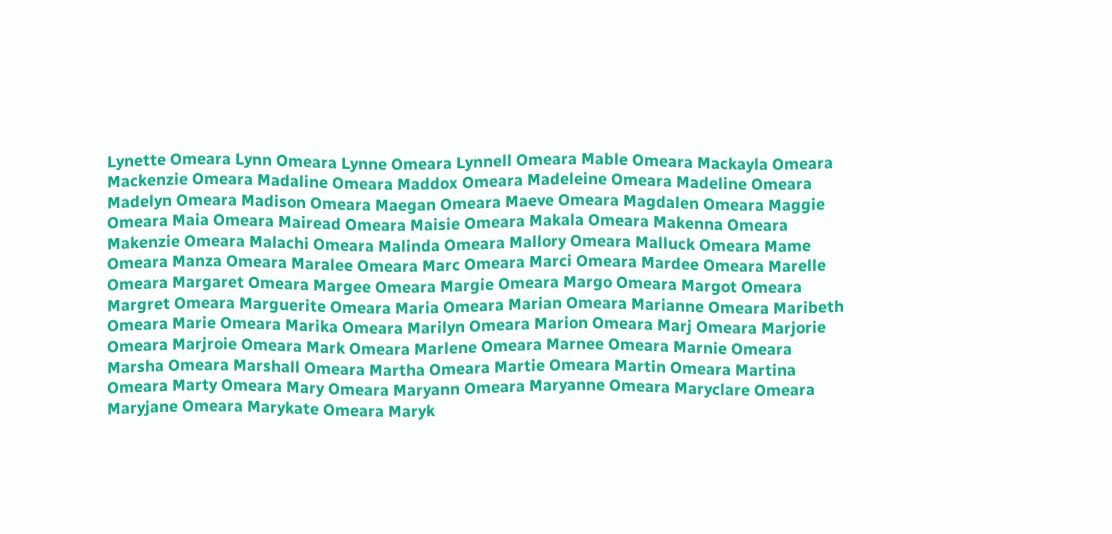Lynette Omeara Lynn Omeara Lynne Omeara Lynnell Omeara Mable Omeara Mackayla Omeara Mackenzie Omeara Madaline Omeara Maddox Omeara Madeleine Omeara Madeline Omeara Madelyn Omeara Madison Omeara Maegan Omeara Maeve Omeara Magdalen Omeara Maggie Omeara Maia Omeara Mairead Omeara Maisie Omeara Makala Omeara Makenna Omeara Makenzie Omeara Malachi Omeara Malinda Omeara Mallory Omeara Malluck Omeara Mame Omeara Manza Omeara Maralee Omeara Marc Omeara Marci Omeara Mardee Omeara Marelle Omeara Margaret Omeara Margee Omeara Margie Omeara Margo Omeara Margot Omeara Margret Omeara Marguerite Omeara Maria Omeara Marian Omeara Marianne Omeara Maribeth Omeara Marie Omeara Marika Omeara Marilyn Omeara Marion Omeara Marj Omeara Marjorie Omeara Marjroie Omeara Mark Omeara Marlene Omeara Marnee Omeara Marnie Omeara Marsha Omeara Marshall Omeara Martha Omeara Martie Omeara Martin Omeara Martina Omeara Marty Omeara Mary Omeara Maryann Omeara Maryanne Omeara Maryclare Omeara Maryjane Omeara Marykate Omeara Maryk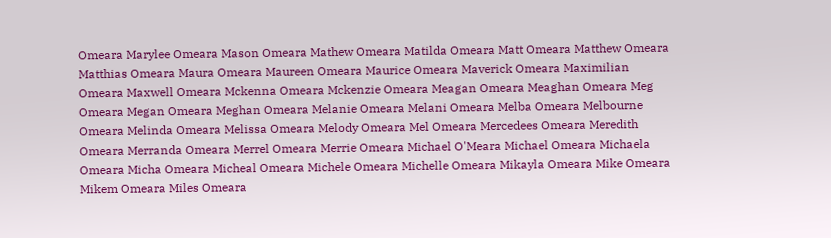Omeara Marylee Omeara Mason Omeara Mathew Omeara Matilda Omeara Matt Omeara Matthew Omeara Matthias Omeara Maura Omeara Maureen Omeara Maurice Omeara Maverick Omeara Maximilian Omeara Maxwell Omeara Mckenna Omeara Mckenzie Omeara Meagan Omeara Meaghan Omeara Meg Omeara Megan Omeara Meghan Omeara Melanie Omeara Melani Omeara Melba Omeara Melbourne Omeara Melinda Omeara Melissa Omeara Melody Omeara Mel Omeara Mercedees Omeara Meredith Omeara Merranda Omeara Merrel Omeara Merrie Omeara Michael O'Meara Michael Omeara Michaela Omeara Micha Omeara Micheal Omeara Michele Omeara Michelle Omeara Mikayla Omeara Mike Omeara Mikem Omeara Miles Omeara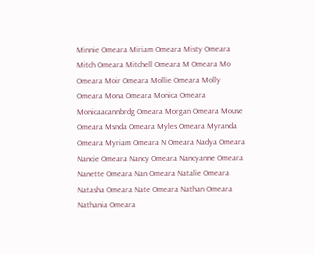Minnie Omeara Miriam Omeara Misty Omeara Mitch Omeara Mitchell Omeara M Omeara Mo Omeara Moir Omeara Mollie Omeara Molly Omeara Mona Omeara Monica Omeara Monicaacannbrdg Omeara Morgan Omeara Mouse Omeara Msnda Omeara Myles Omeara Myranda Omeara Myriam Omeara N Omeara Nadya Omeara Nancie Omeara Nancy Omeara Nancyanne Omeara Nanette Omeara Nan Omeara Natalie Omeara Natasha Omeara Nate Omeara Nathan Omeara Nathania Omeara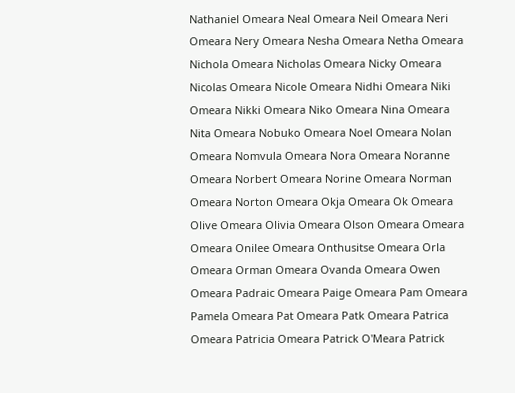Nathaniel Omeara Neal Omeara Neil Omeara Neri Omeara Nery Omeara Nesha Omeara Netha Omeara Nichola Omeara Nicholas Omeara Nicky Omeara Nicolas Omeara Nicole Omeara Nidhi Omeara Niki Omeara Nikki Omeara Niko Omeara Nina Omeara Nita Omeara Nobuko Omeara Noel Omeara Nolan Omeara Nomvula Omeara Nora Omeara Noranne Omeara Norbert Omeara Norine Omeara Norman Omeara Norton Omeara Okja Omeara Ok Omeara Olive Omeara Olivia Omeara Olson Omeara Omeara Omeara Onilee Omeara Onthusitse Omeara Orla Omeara Orman Omeara Ovanda Omeara Owen Omeara Padraic Omeara Paige Omeara Pam Omeara Pamela Omeara Pat Omeara Patk Omeara Patrica Omeara Patricia Omeara Patrick O'Meara Patrick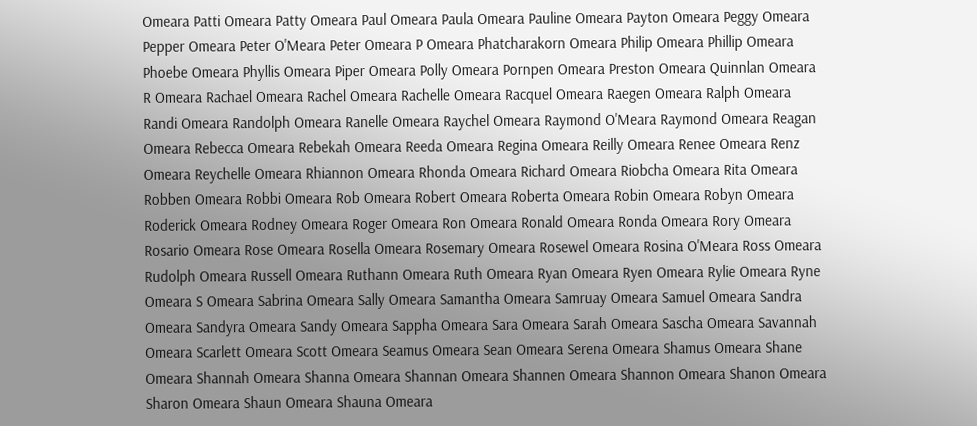Omeara Patti Omeara Patty Omeara Paul Omeara Paula Omeara Pauline Omeara Payton Omeara Peggy Omeara Pepper Omeara Peter O'Meara Peter Omeara P Omeara Phatcharakorn Omeara Philip Omeara Phillip Omeara Phoebe Omeara Phyllis Omeara Piper Omeara Polly Omeara Pornpen Omeara Preston Omeara Quinnlan Omeara R Omeara Rachael Omeara Rachel Omeara Rachelle Omeara Racquel Omeara Raegen Omeara Ralph Omeara Randi Omeara Randolph Omeara Ranelle Omeara Raychel Omeara Raymond O'Meara Raymond Omeara Reagan Omeara Rebecca Omeara Rebekah Omeara Reeda Omeara Regina Omeara Reilly Omeara Renee Omeara Renz Omeara Reychelle Omeara Rhiannon Omeara Rhonda Omeara Richard Omeara Riobcha Omeara Rita Omeara Robben Omeara Robbi Omeara Rob Omeara Robert Omeara Roberta Omeara Robin Omeara Robyn Omeara Roderick Omeara Rodney Omeara Roger Omeara Ron Omeara Ronald Omeara Ronda Omeara Rory Omeara Rosario Omeara Rose Omeara Rosella Omeara Rosemary Omeara Rosewel Omeara Rosina O'Meara Ross Omeara Rudolph Omeara Russell Omeara Ruthann Omeara Ruth Omeara Ryan Omeara Ryen Omeara Rylie Omeara Ryne Omeara S Omeara Sabrina Omeara Sally Omeara Samantha Omeara Samruay Omeara Samuel Omeara Sandra Omeara Sandyra Omeara Sandy Omeara Sappha Omeara Sara Omeara Sarah Omeara Sascha Omeara Savannah Omeara Scarlett Omeara Scott Omeara Seamus Omeara Sean Omeara Serena Omeara Shamus Omeara Shane Omeara Shannah Omeara Shanna Omeara Shannan Omeara Shannen Omeara Shannon Omeara Shanon Omeara Sharon Omeara Shaun Omeara Shauna Omeara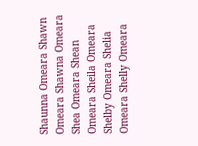Shaunna Omeara Shawn Omeara Shawna Omeara Shea Omeara Shean Omeara Sheila Omeara Shelby Omeara Shelia Omeara Shelly Omeara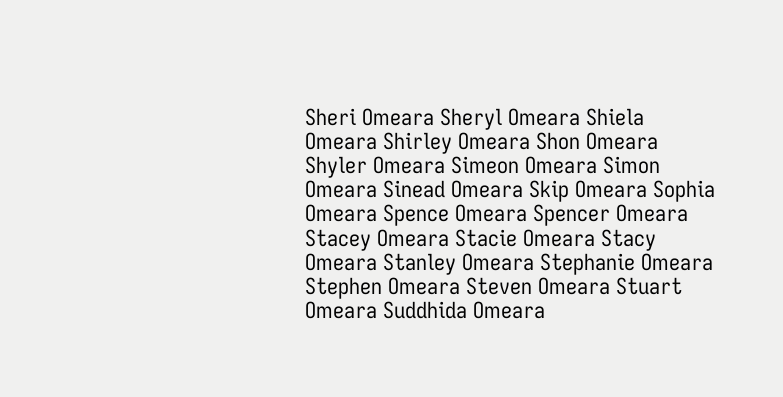Sheri Omeara Sheryl Omeara Shiela Omeara Shirley Omeara Shon Omeara Shyler Omeara Simeon Omeara Simon Omeara Sinead Omeara Skip Omeara Sophia Omeara Spence Omeara Spencer Omeara Stacey Omeara Stacie Omeara Stacy Omeara Stanley Omeara Stephanie Omeara Stephen Omeara Steven Omeara Stuart Omeara Suddhida Omeara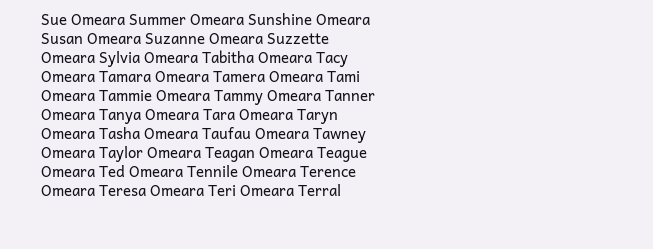Sue Omeara Summer Omeara Sunshine Omeara Susan Omeara Suzanne Omeara Suzzette Omeara Sylvia Omeara Tabitha Omeara Tacy Omeara Tamara Omeara Tamera Omeara Tami Omeara Tammie Omeara Tammy Omeara Tanner Omeara Tanya Omeara Tara Omeara Taryn Omeara Tasha Omeara Taufau Omeara Tawney Omeara Taylor Omeara Teagan Omeara Teague Omeara Ted Omeara Tennile Omeara Terence Omeara Teresa Omeara Teri Omeara Terral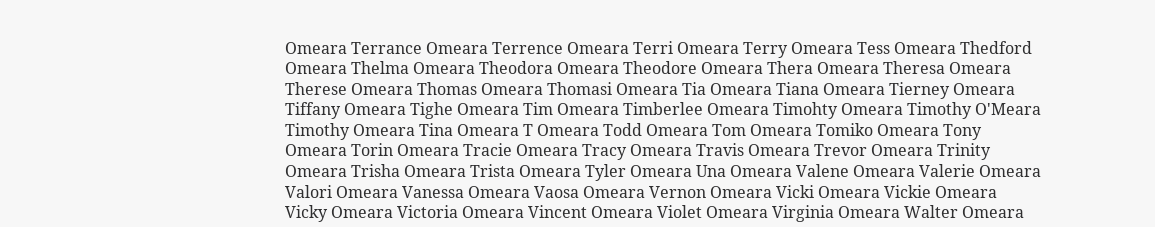Omeara Terrance Omeara Terrence Omeara Terri Omeara Terry Omeara Tess Omeara Thedford Omeara Thelma Omeara Theodora Omeara Theodore Omeara Thera Omeara Theresa Omeara Therese Omeara Thomas Omeara Thomasi Omeara Tia Omeara Tiana Omeara Tierney Omeara Tiffany Omeara Tighe Omeara Tim Omeara Timberlee Omeara Timohty Omeara Timothy O'Meara Timothy Omeara Tina Omeara T Omeara Todd Omeara Tom Omeara Tomiko Omeara Tony Omeara Torin Omeara Tracie Omeara Tracy Omeara Travis Omeara Trevor Omeara Trinity Omeara Trisha Omeara Trista Omeara Tyler Omeara Una Omeara Valene Omeara Valerie Omeara Valori Omeara Vanessa Omeara Vaosa Omeara Vernon Omeara Vicki Omeara Vickie Omeara Vicky Omeara Victoria Omeara Vincent Omeara Violet Omeara Virginia Omeara Walter Omeara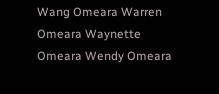Wang Omeara Warren Omeara Waynette Omeara Wendy Omeara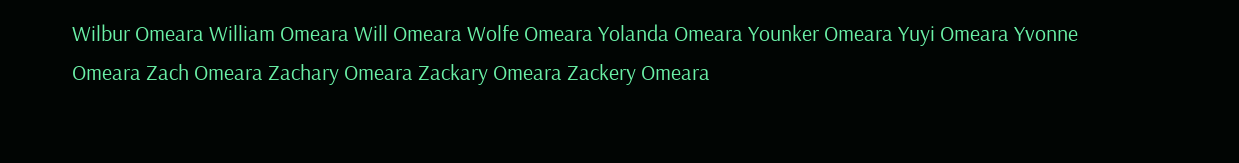Wilbur Omeara William Omeara Will Omeara Wolfe Omeara Yolanda Omeara Younker Omeara Yuyi Omeara Yvonne Omeara Zach Omeara Zachary Omeara Zackary Omeara Zackery Omeara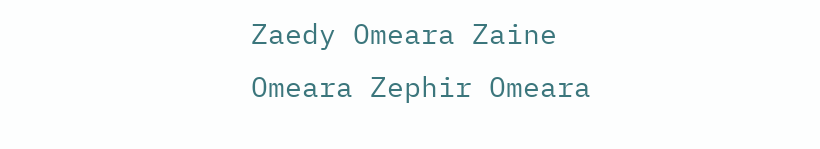Zaedy Omeara Zaine Omeara Zephir Omeara